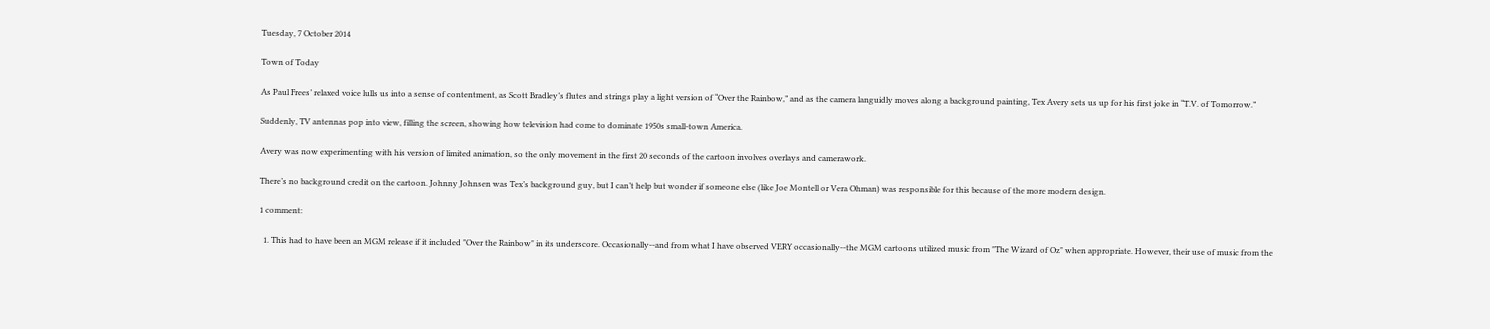Tuesday, 7 October 2014

Town of Today

As Paul Frees’ relaxed voice lulls us into a sense of contentment, as Scott Bradley’s flutes and strings play a light version of “Over the Rainbow,” and as the camera languidly moves along a background painting, Tex Avery sets us up for his first joke in “T.V. of Tomorrow.”

Suddenly, TV antennas pop into view, filling the screen, showing how television had come to dominate 1950s small-town America.

Avery was now experimenting with his version of limited animation, so the only movement in the first 20 seconds of the cartoon involves overlays and camerawork.

There’s no background credit on the cartoon. Johnny Johnsen was Tex’s background guy, but I can’t help but wonder if someone else (like Joe Montell or Vera Ohman) was responsible for this because of the more modern design.

1 comment:

  1. This had to have been an MGM release if it included "Over the Rainbow" in its underscore. Occasionally--and from what I have observed VERY occasionally--the MGM cartoons utilized music from "The Wizard of Oz" when appropriate. However, their use of music from the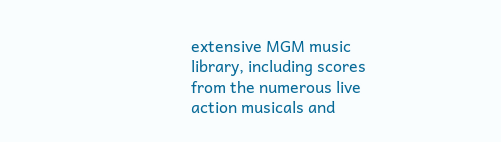extensive MGM music library, including scores from the numerous live action musicals and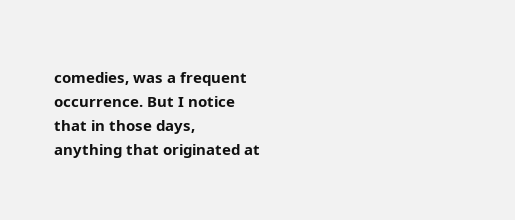comedies, was a frequent occurrence. But I notice that in those days, anything that originated at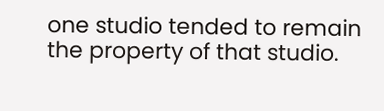one studio tended to remain the property of that studio.